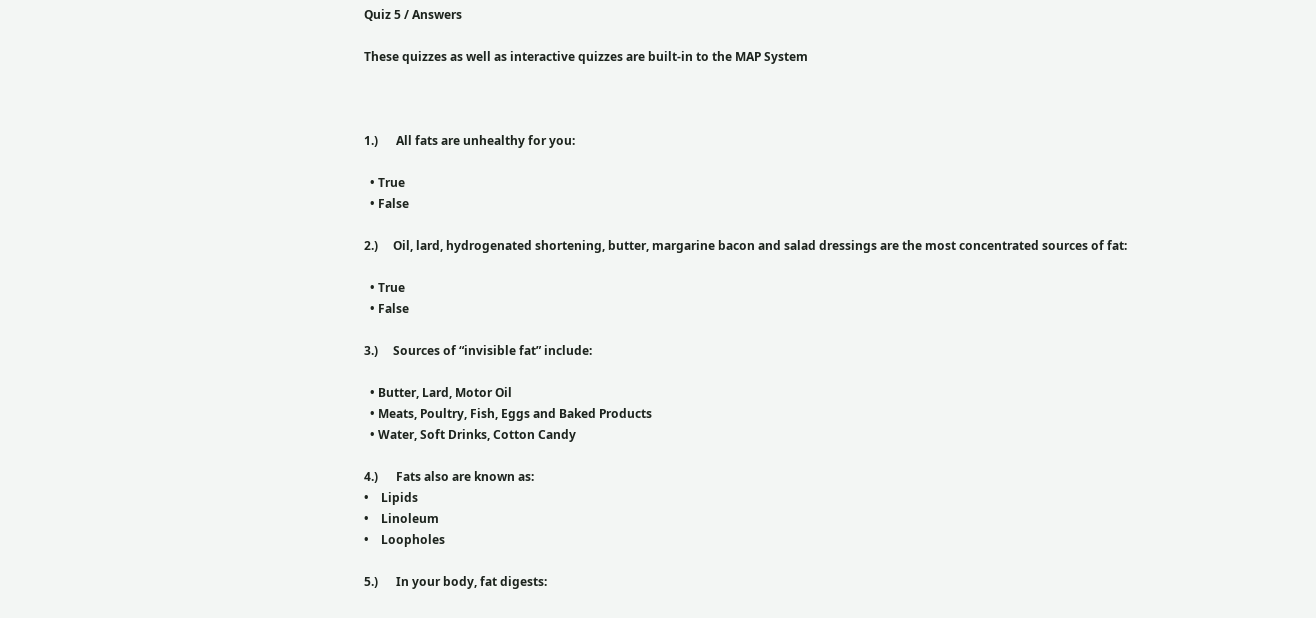Quiz 5 / Answers

These quizzes as well as interactive quizzes are built-in to the MAP System



1.)      All fats are unhealthy for you:

  • True
  • False

2.)     Oil, lard, hydrogenated shortening, butter, margarine bacon and salad dressings are the most concentrated sources of fat:

  • True
  • False

3.)     Sources of “invisible fat” include:

  • Butter, Lard, Motor Oil
  • Meats, Poultry, Fish, Eggs and Baked Products
  • Water, Soft Drinks, Cotton Candy

4.)      Fats also are known as:
•    Lipids
•    Linoleum
•    Loopholes

5.)      In your body, fat digests: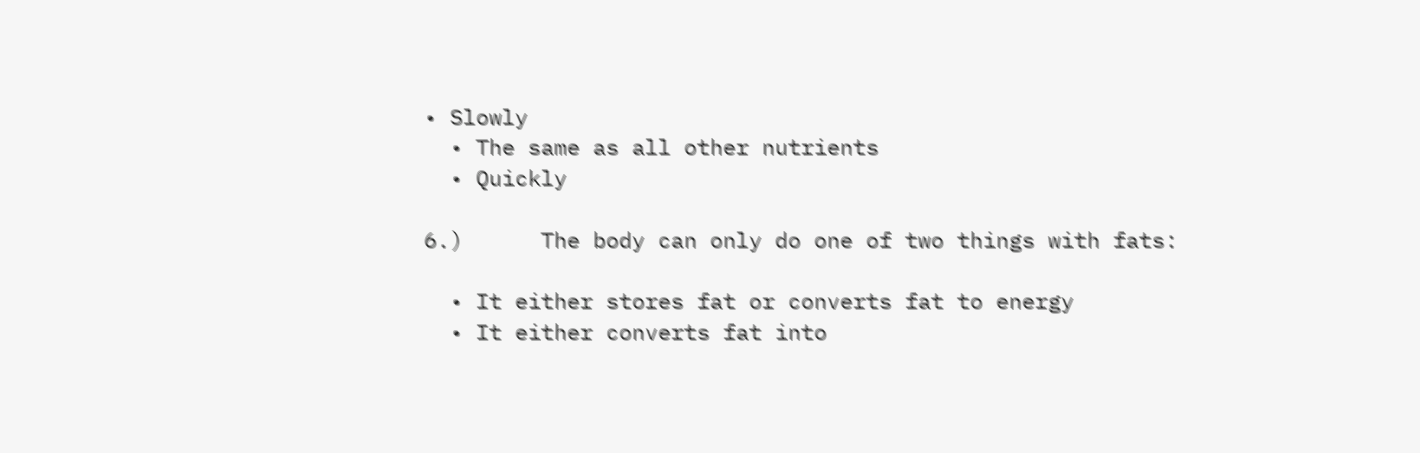• Slowly
  • The same as all other nutrients
  • Quickly

6.)      The body can only do one of two things with fats:

  • It either stores fat or converts fat to energy
  • It either converts fat into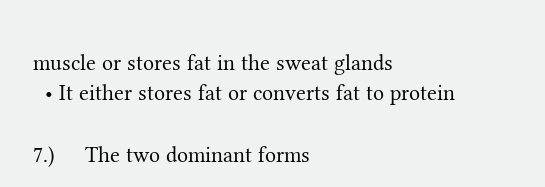muscle or stores fat in the sweat glands
  • It either stores fat or converts fat to protein

7.)     The two dominant forms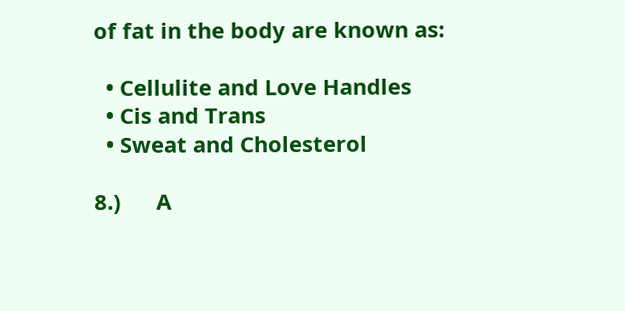of fat in the body are known as:

  • Cellulite and Love Handles
  • Cis and Trans
  • Sweat and Cholesterol

8.)      A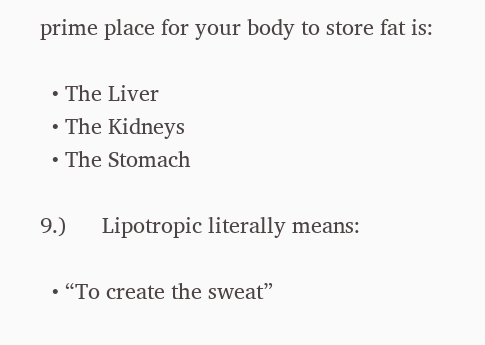prime place for your body to store fat is:

  • The Liver
  • The Kidneys
  • The Stomach

9.)      Lipotropic literally means:

  • “To create the sweat”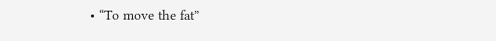• “To move the fat”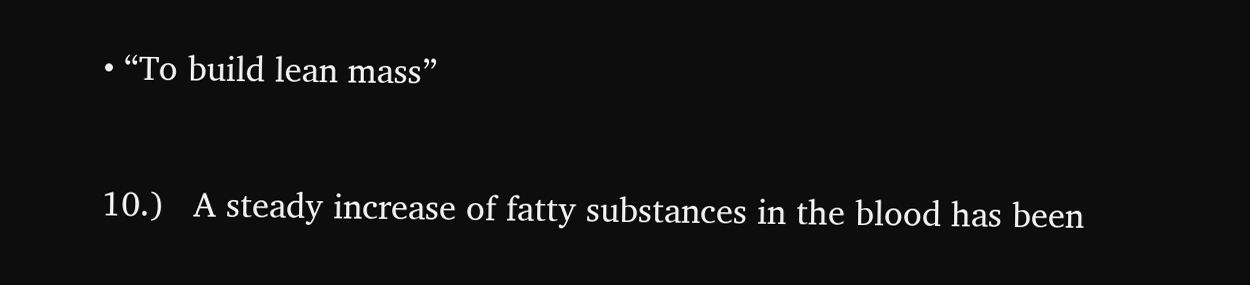• “To build lean mass”

10.)   A steady increase of fatty substances in the blood has been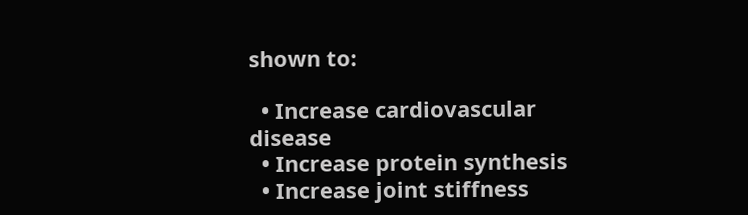shown to:

  • Increase cardiovascular disease
  • Increase protein synthesis
  • Increase joint stiffness